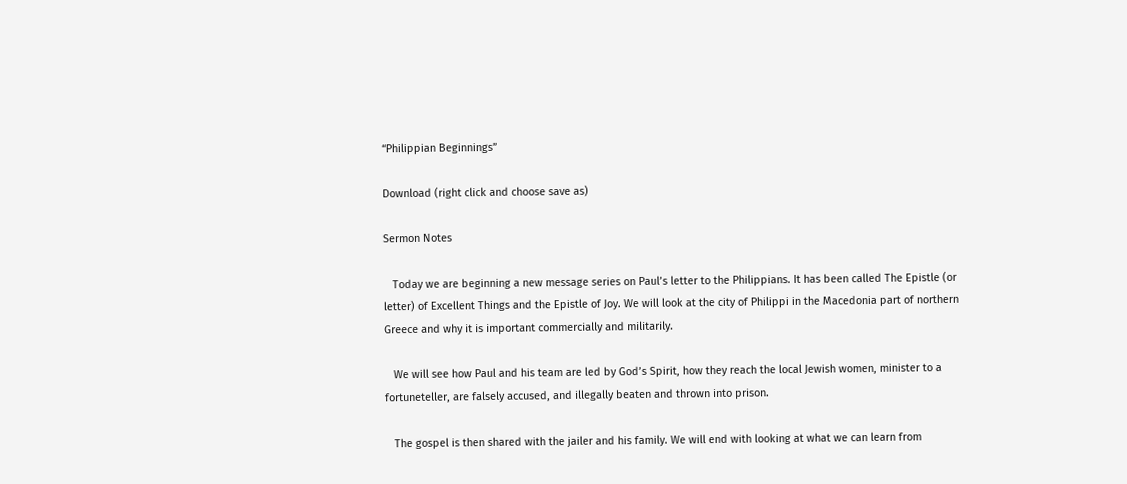“Philippian Beginnings”

Download (right click and choose save as)

Sermon Notes

   Today we are beginning a new message series on Paul’s letter to the Philippians. It has been called The Epistle (or letter) of Excellent Things and the Epistle of Joy. We will look at the city of Philippi in the Macedonia part of northern Greece and why it is important commercially and militarily.

   We will see how Paul and his team are led by God’s Spirit, how they reach the local Jewish women, minister to a fortuneteller, are falsely accused, and illegally beaten and thrown into prison.

   The gospel is then shared with the jailer and his family. We will end with looking at what we can learn from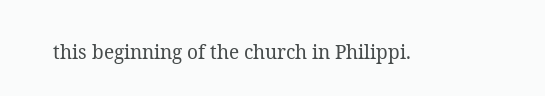this beginning of the church in Philippi.